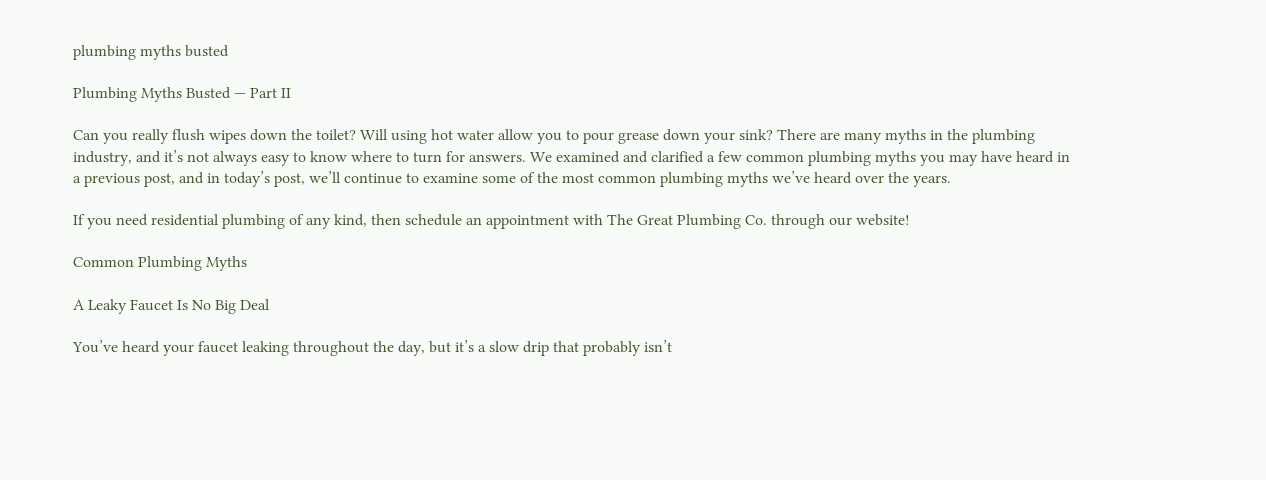plumbing myths busted

Plumbing Myths Busted — Part II

Can you really flush wipes down the toilet? Will using hot water allow you to pour grease down your sink? There are many myths in the plumbing industry, and it’s not always easy to know where to turn for answers. We examined and clarified a few common plumbing myths you may have heard in a previous post, and in today’s post, we’ll continue to examine some of the most common plumbing myths we’ve heard over the years.

If you need residential plumbing of any kind, then schedule an appointment with The Great Plumbing Co. through our website!

Common Plumbing Myths

A Leaky Faucet Is No Big Deal

You’ve heard your faucet leaking throughout the day, but it’s a slow drip that probably isn’t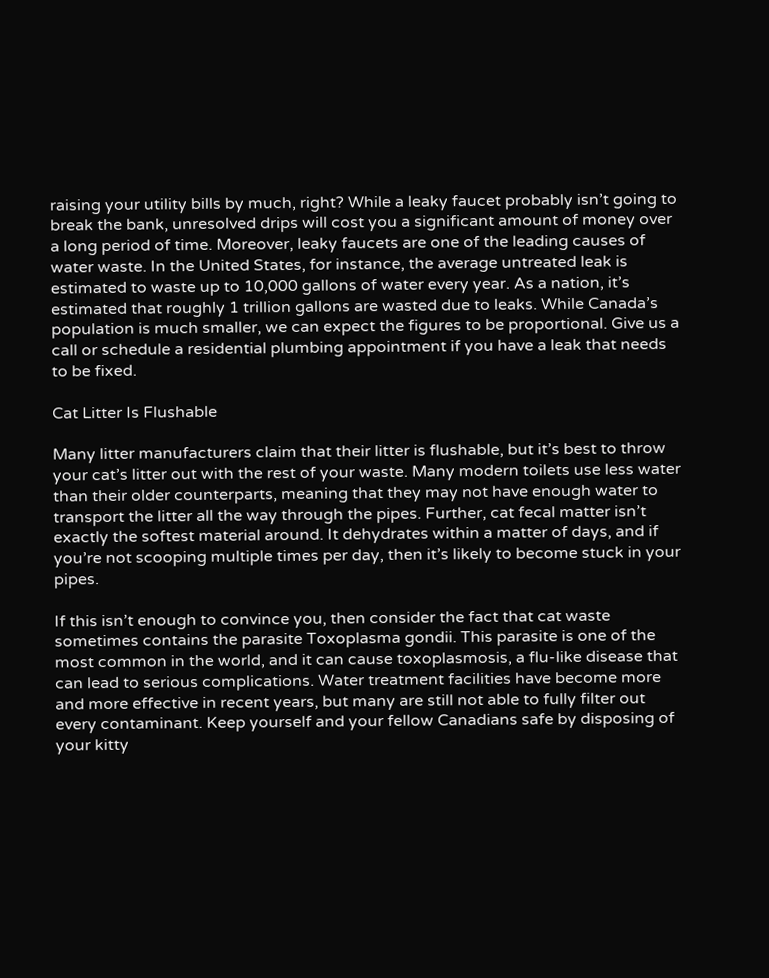raising your utility bills by much, right? While a leaky faucet probably isn’t going to break the bank, unresolved drips will cost you a significant amount of money over a long period of time. Moreover, leaky faucets are one of the leading causes of water waste. In the United States, for instance, the average untreated leak is estimated to waste up to 10,000 gallons of water every year. As a nation, it’s estimated that roughly 1 trillion gallons are wasted due to leaks. While Canada’s population is much smaller, we can expect the figures to be proportional. Give us a call or schedule a residential plumbing appointment if you have a leak that needs to be fixed.

Cat Litter Is Flushable

Many litter manufacturers claim that their litter is flushable, but it’s best to throw your cat’s litter out with the rest of your waste. Many modern toilets use less water than their older counterparts, meaning that they may not have enough water to transport the litter all the way through the pipes. Further, cat fecal matter isn’t exactly the softest material around. It dehydrates within a matter of days, and if you’re not scooping multiple times per day, then it’s likely to become stuck in your pipes.

If this isn’t enough to convince you, then consider the fact that cat waste sometimes contains the parasite Toxoplasma gondii. This parasite is one of the most common in the world, and it can cause toxoplasmosis, a flu-like disease that can lead to serious complications. Water treatment facilities have become more and more effective in recent years, but many are still not able to fully filter out every contaminant. Keep yourself and your fellow Canadians safe by disposing of your kitty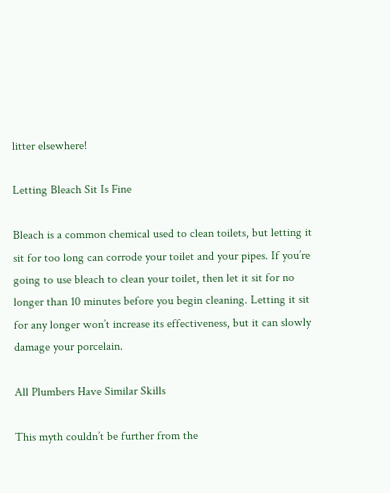litter elsewhere!

Letting Bleach Sit Is Fine

Bleach is a common chemical used to clean toilets, but letting it sit for too long can corrode your toilet and your pipes. If you’re going to use bleach to clean your toilet, then let it sit for no longer than 10 minutes before you begin cleaning. Letting it sit for any longer won’t increase its effectiveness, but it can slowly damage your porcelain.

All Plumbers Have Similar Skills

This myth couldn’t be further from the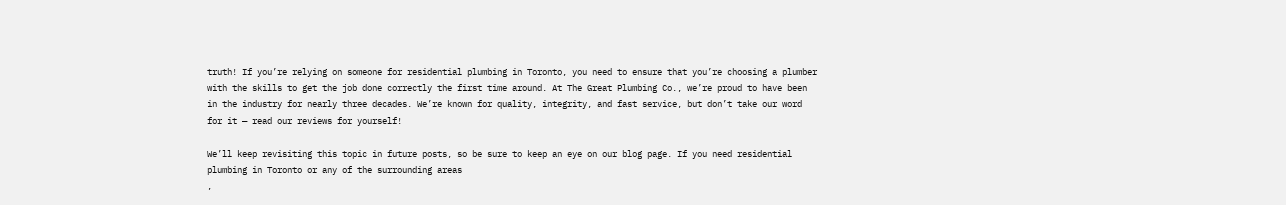truth! If you’re relying on someone for residential plumbing in Toronto, you need to ensure that you’re choosing a plumber with the skills to get the job done correctly the first time around. At The Great Plumbing Co., we’re proud to have been in the industry for nearly three decades. We’re known for quality, integrity, and fast service, but don’t take our word for it — read our reviews for yourself!

We’ll keep revisiting this topic in future posts, so be sure to keep an eye on our blog page. If you need residential plumbing in Toronto or any of the surrounding areas
,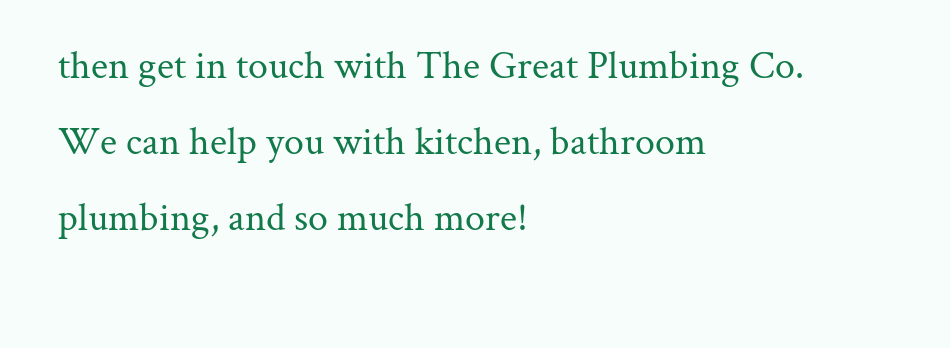then get in touch with The Great Plumbing Co. We can help you with kitchen, bathroom plumbing, and so much more!